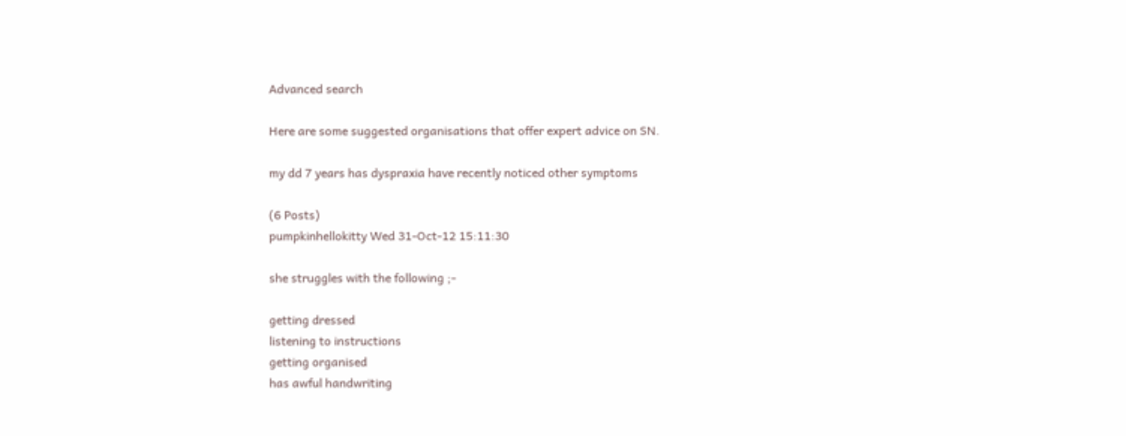Advanced search

Here are some suggested organisations that offer expert advice on SN.

my dd 7 years has dyspraxia have recently noticed other symptoms

(6 Posts)
pumpkinhellokitty Wed 31-Oct-12 15:11:30

she struggles with the following ;-

getting dressed
listening to instructions
getting organised
has awful handwriting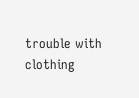trouble with clothing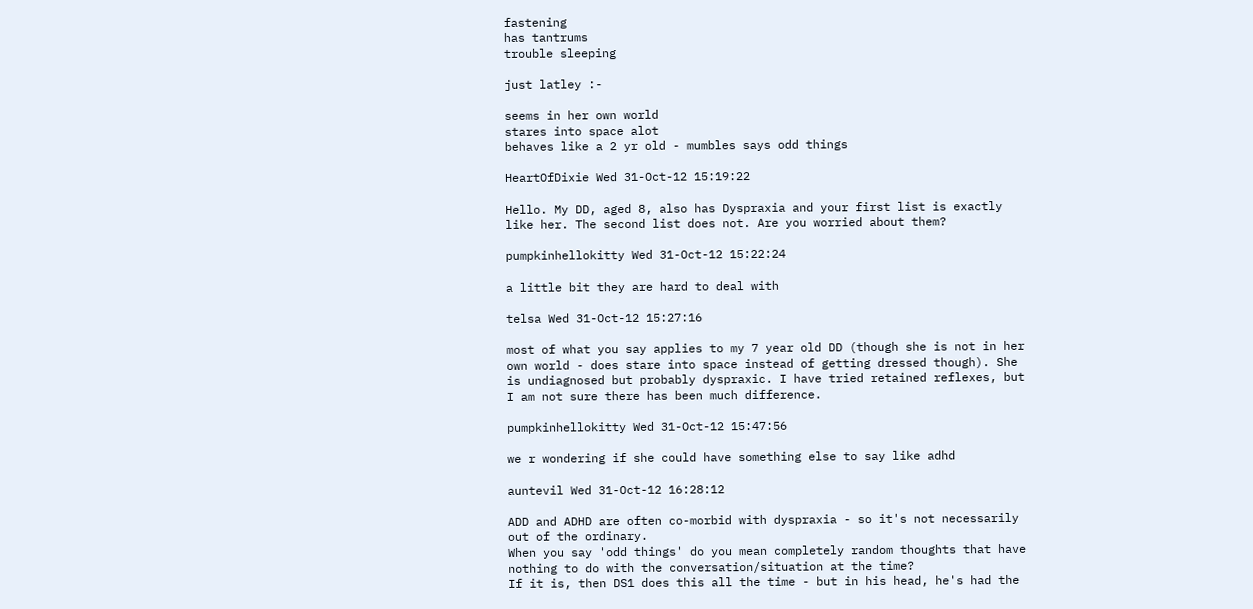fastening
has tantrums
trouble sleeping

just latley :-

seems in her own world
stares into space alot
behaves like a 2 yr old - mumbles says odd things

HeartOfDixie Wed 31-Oct-12 15:19:22

Hello. My DD, aged 8, also has Dyspraxia and your first list is exactly like her. The second list does not. Are you worried about them?

pumpkinhellokitty Wed 31-Oct-12 15:22:24

a little bit they are hard to deal with

telsa Wed 31-Oct-12 15:27:16

most of what you say applies to my 7 year old DD (though she is not in her own world - does stare into space instead of getting dressed though). She is undiagnosed but probably dyspraxic. I have tried retained reflexes, but I am not sure there has been much difference.

pumpkinhellokitty Wed 31-Oct-12 15:47:56

we r wondering if she could have something else to say like adhd

auntevil Wed 31-Oct-12 16:28:12

ADD and ADHD are often co-morbid with dyspraxia - so it's not necessarily out of the ordinary.
When you say 'odd things' do you mean completely random thoughts that have nothing to do with the conversation/situation at the time?
If it is, then DS1 does this all the time - but in his head, he's had the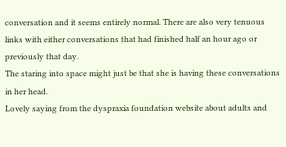conversation and it seems entirely normal. There are also very tenuous links with either conversations that had finished half an hour ago or previously that day.
The staring into space might just be that she is having these conversations in her head.
Lovely saying from the dyspraxia foundation website about adults and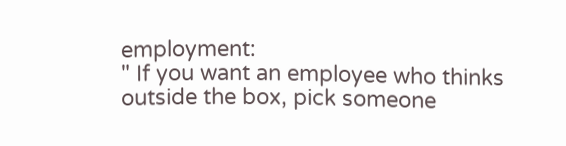employment:
" If you want an employee who thinks outside the box, pick someone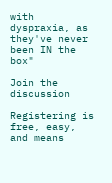with dyspraxia, as they've never been IN the box"

Join the discussion

Registering is free, easy, and means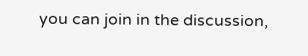you can join in the discussion,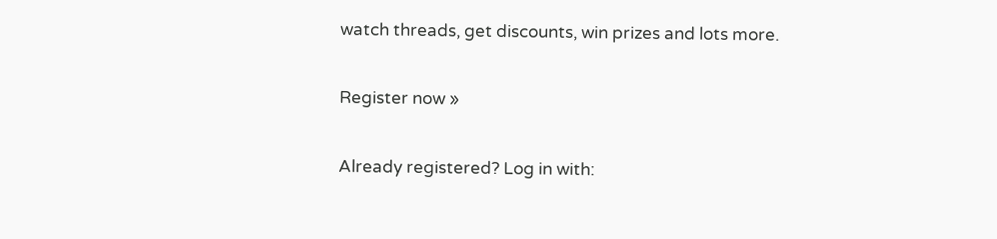watch threads, get discounts, win prizes and lots more.

Register now »

Already registered? Log in with: